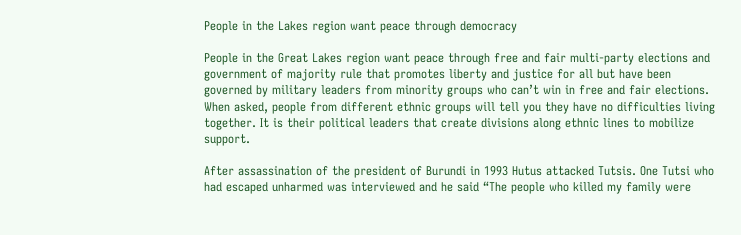People in the Lakes region want peace through democracy

People in the Great Lakes region want peace through free and fair multi-party elections and government of majority rule that promotes liberty and justice for all but have been governed by military leaders from minority groups who can’t win in free and fair elections. When asked, people from different ethnic groups will tell you they have no difficulties living together. It is their political leaders that create divisions along ethnic lines to mobilize support.

After assassination of the president of Burundi in 1993 Hutus attacked Tutsis. One Tutsi who had escaped unharmed was interviewed and he said “The people who killed my family were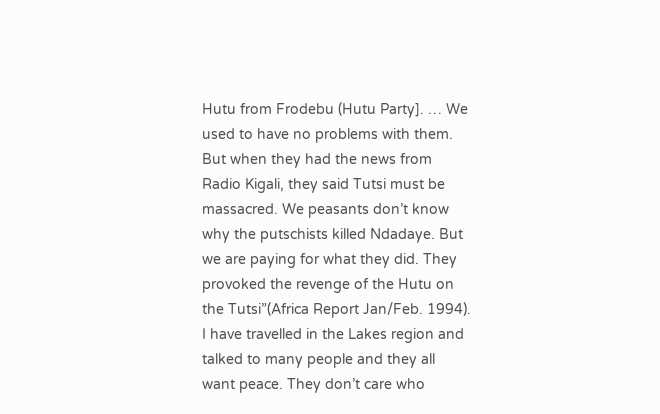Hutu from Frodebu (Hutu Party]. … We used to have no problems with them. But when they had the news from Radio Kigali, they said Tutsi must be massacred. We peasants don’t know why the putschists killed Ndadaye. But we are paying for what they did. They provoked the revenge of the Hutu on the Tutsi”(Africa Report Jan/Feb. 1994). I have travelled in the Lakes region and talked to many people and they all want peace. They don’t care who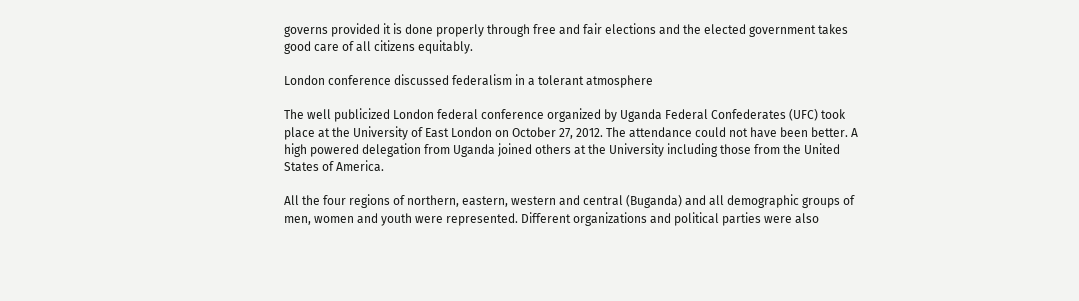governs provided it is done properly through free and fair elections and the elected government takes good care of all citizens equitably.

London conference discussed federalism in a tolerant atmosphere

The well publicized London federal conference organized by Uganda Federal Confederates (UFC) took place at the University of East London on October 27, 2012. The attendance could not have been better. A high powered delegation from Uganda joined others at the University including those from the United States of America.

All the four regions of northern, eastern, western and central (Buganda) and all demographic groups of men, women and youth were represented. Different organizations and political parties were also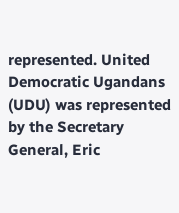represented. United Democratic Ugandans (UDU) was represented by the Secretary General, Eric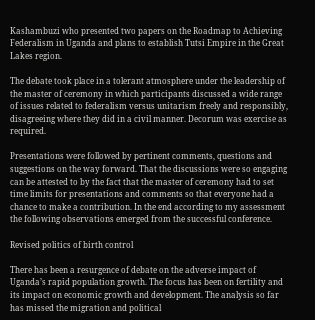Kashambuzi who presented two papers on the Roadmap to Achieving Federalism in Uganda and plans to establish Tutsi Empire in the Great Lakes region.

The debate took place in a tolerant atmosphere under the leadership of the master of ceremony in which participants discussed a wide range of issues related to federalism versus unitarism freely and responsibly, disagreeing where they did in a civil manner. Decorum was exercise as required.

Presentations were followed by pertinent comments, questions and suggestions on the way forward. That the discussions were so engaging can be attested to by the fact that the master of ceremony had to set time limits for presentations and comments so that everyone had a chance to make a contribution. In the end according to my assessment the following observations emerged from the successful conference.

Revised politics of birth control

There has been a resurgence of debate on the adverse impact of Uganda’s rapid population growth. The focus has been on fertility and its impact on economic growth and development. The analysis so far has missed the migration and political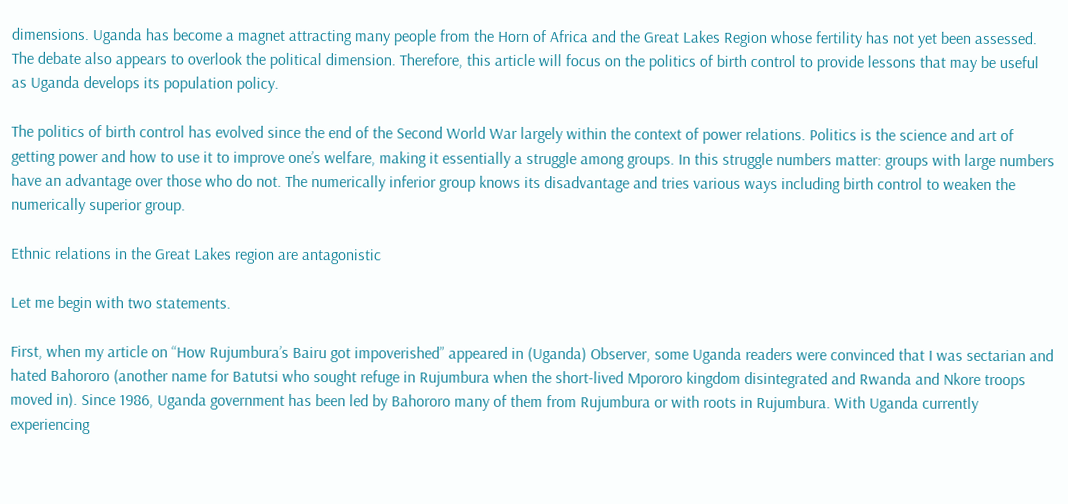dimensions. Uganda has become a magnet attracting many people from the Horn of Africa and the Great Lakes Region whose fertility has not yet been assessed. The debate also appears to overlook the political dimension. Therefore, this article will focus on the politics of birth control to provide lessons that may be useful as Uganda develops its population policy.

The politics of birth control has evolved since the end of the Second World War largely within the context of power relations. Politics is the science and art of getting power and how to use it to improve one’s welfare, making it essentially a struggle among groups. In this struggle numbers matter: groups with large numbers have an advantage over those who do not. The numerically inferior group knows its disadvantage and tries various ways including birth control to weaken the numerically superior group.

Ethnic relations in the Great Lakes region are antagonistic

Let me begin with two statements.

First, when my article on “How Rujumbura’s Bairu got impoverished” appeared in (Uganda) Observer, some Uganda readers were convinced that I was sectarian and hated Bahororo (another name for Batutsi who sought refuge in Rujumbura when the short-lived Mpororo kingdom disintegrated and Rwanda and Nkore troops moved in). Since 1986, Uganda government has been led by Bahororo many of them from Rujumbura or with roots in Rujumbura. With Uganda currently experiencing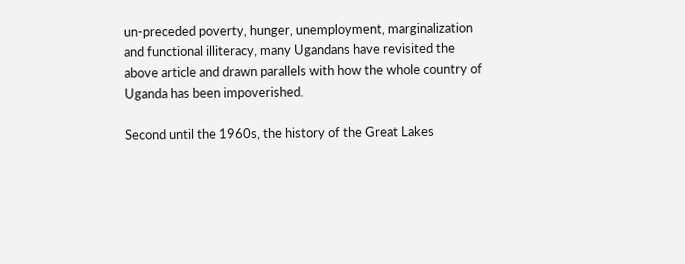un-preceded poverty, hunger, unemployment, marginalization and functional illiteracy, many Ugandans have revisited the above article and drawn parallels with how the whole country of Uganda has been impoverished.

Second until the 1960s, the history of the Great Lakes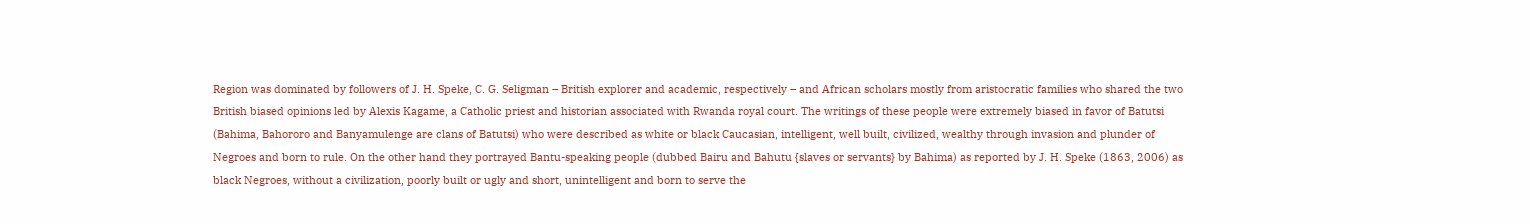Region was dominated by followers of J. H. Speke, C. G. Seligman – British explorer and academic, respectively – and African scholars mostly from aristocratic families who shared the two British biased opinions led by Alexis Kagame, a Catholic priest and historian associated with Rwanda royal court. The writings of these people were extremely biased in favor of Batutsi (Bahima, Bahororo and Banyamulenge are clans of Batutsi) who were described as white or black Caucasian, intelligent, well built, civilized, wealthy through invasion and plunder of Negroes and born to rule. On the other hand they portrayed Bantu-speaking people (dubbed Bairu and Bahutu {slaves or servants} by Bahima) as reported by J. H. Speke (1863, 2006) as black Negroes, without a civilization, poorly built or ugly and short, unintelligent and born to serve the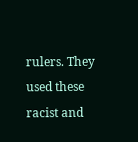rulers. They used these racist and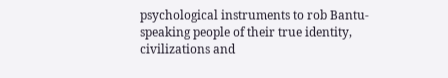psychological instruments to rob Bantu-speaking people of their true identity, civilizations and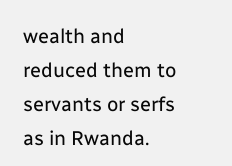wealth and reduced them to servants or serfs as in Rwanda.